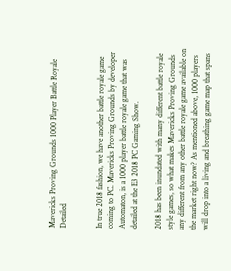Mavericks Proving Grounds 1000 Player Battle Royale Detailed


In true 2018 fashion, we have another battle royale game coming to PC. Mavericks Proving Grounds by developer Automaton, is a 1000 player battle royale game that was detailed at the E3 2018 PC Gaming Show.

2018 has been inundated with many different battle royale style games, so what makes Mavericks Proving Grounds any different from any other battle royale game available on the market right now? As mentioned above, 1000 players will drop into a living and breathing game map that spans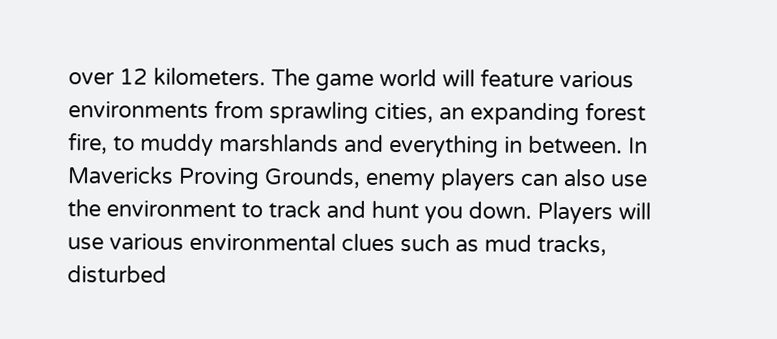over 12 kilometers. The game world will feature various environments from sprawling cities, an expanding forest fire, to muddy marshlands and everything in between. In Mavericks Proving Grounds, enemy players can also use the environment to track and hunt you down. Players will use various environmental clues such as mud tracks, disturbed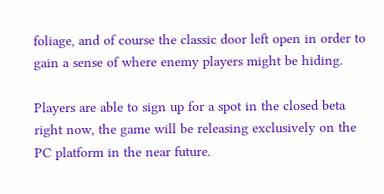foliage, and of course the classic door left open in order to gain a sense of where enemy players might be hiding.

Players are able to sign up for a spot in the closed beta right now, the game will be releasing exclusively on the PC platform in the near future.